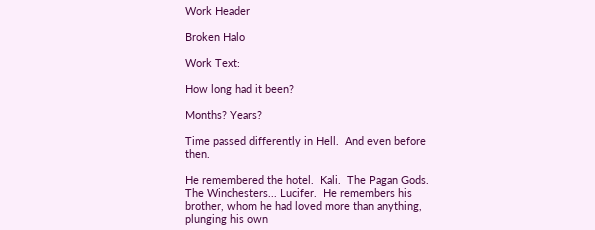Work Header

Broken Halo

Work Text:

How long had it been?

Months? Years?

Time passed differently in Hell.  And even before then.

He remembered the hotel.  Kali.  The Pagan Gods.  The Winchesters... Lucifer.  He remembers his brother, whom he had loved more than anything, plunging his own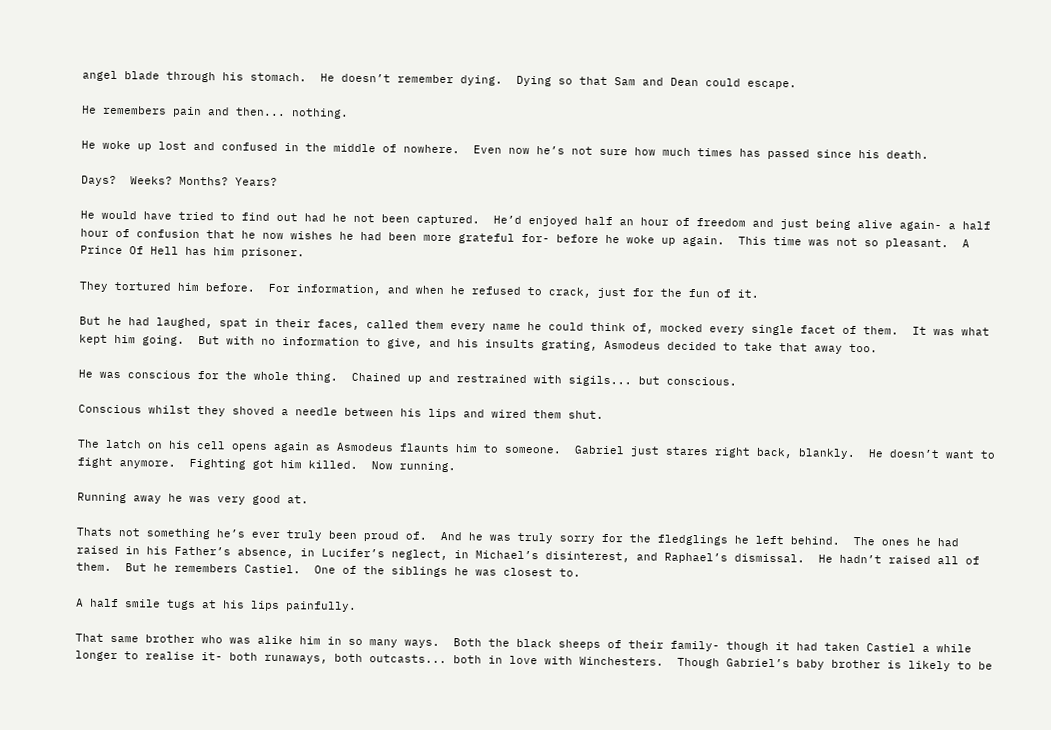angel blade through his stomach.  He doesn’t remember dying.  Dying so that Sam and Dean could escape.

He remembers pain and then... nothing.

He woke up lost and confused in the middle of nowhere.  Even now he’s not sure how much times has passed since his death.

Days?  Weeks? Months? Years?

He would have tried to find out had he not been captured.  He’d enjoyed half an hour of freedom and just being alive again- a half hour of confusion that he now wishes he had been more grateful for- before he woke up again.  This time was not so pleasant.  A Prince Of Hell has him prisoner.

They tortured him before.  For information, and when he refused to crack, just for the fun of it.

But he had laughed, spat in their faces, called them every name he could think of, mocked every single facet of them.  It was what kept him going.  But with no information to give, and his insults grating, Asmodeus decided to take that away too.

He was conscious for the whole thing.  Chained up and restrained with sigils... but conscious.

Conscious whilst they shoved a needle between his lips and wired them shut.

The latch on his cell opens again as Asmodeus flaunts him to someone.  Gabriel just stares right back, blankly.  He doesn’t want to fight anymore.  Fighting got him killed.  Now running.

Running away he was very good at.

Thats not something he’s ever truly been proud of.  And he was truly sorry for the fledglings he left behind.  The ones he had raised in his Father’s absence, in Lucifer’s neglect, in Michael’s disinterest, and Raphael’s dismissal.  He hadn’t raised all of them.  But he remembers Castiel.  One of the siblings he was closest to.

A half smile tugs at his lips painfully.

That same brother who was alike him in so many ways.  Both the black sheeps of their family- though it had taken Castiel a while longer to realise it- both runaways, both outcasts... both in love with Winchesters.  Though Gabriel’s baby brother is likely to be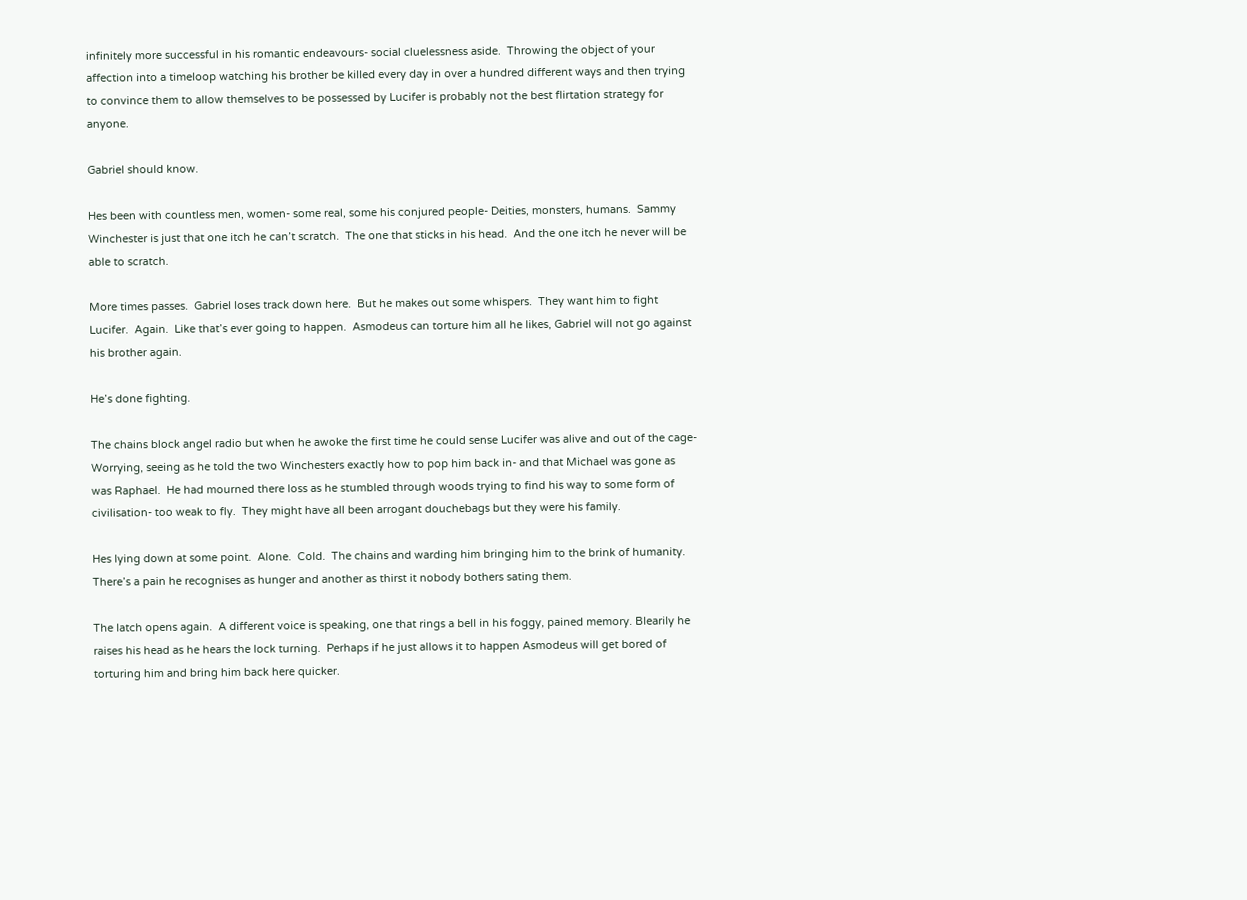infinitely more successful in his romantic endeavours- social cluelessness aside.  Throwing the object of your affection into a timeloop watching his brother be killed every day in over a hundred different ways and then trying to convince them to allow themselves to be possessed by Lucifer is probably not the best flirtation strategy for anyone.

Gabriel should know.

Hes been with countless men, women- some real, some his conjured people- Deities, monsters, humans.  Sammy Winchester is just that one itch he can’t scratch.  The one that sticks in his head.  And the one itch he never will be able to scratch.

More times passes.  Gabriel loses track down here.  But he makes out some whispers.  They want him to fight Lucifer.  Again.  Like that’s ever going to happen.  Asmodeus can torture him all he likes, Gabriel will not go against his brother again.

He’s done fighting.

The chains block angel radio but when he awoke the first time he could sense Lucifer was alive and out of the cage- Worrying, seeing as he told the two Winchesters exactly how to pop him back in- and that Michael was gone as was Raphael.  He had mourned there loss as he stumbled through woods trying to find his way to some form of civilisation- too weak to fly.  They might have all been arrogant douchebags but they were his family.

Hes lying down at some point.  Alone.  Cold.  The chains and warding him bringing him to the brink of humanity.  There’s a pain he recognises as hunger and another as thirst it nobody bothers sating them.

The latch opens again.  A different voice is speaking, one that rings a bell in his foggy, pained memory. Blearily he raises his head as he hears the lock turning.  Perhaps if he just allows it to happen Asmodeus will get bored of torturing him and bring him back here quicker.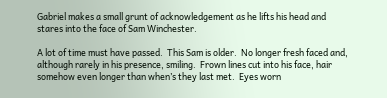Gabriel makes a small grunt of acknowledgement as he lifts his head and stares into the face of Sam Winchester.

A lot of time must have passed.  This Sam is older.  No longer fresh faced and, although rarely in his presence, smiling.  Frown lines cut into his face, hair somehow even longer than when’s they last met.  Eyes worn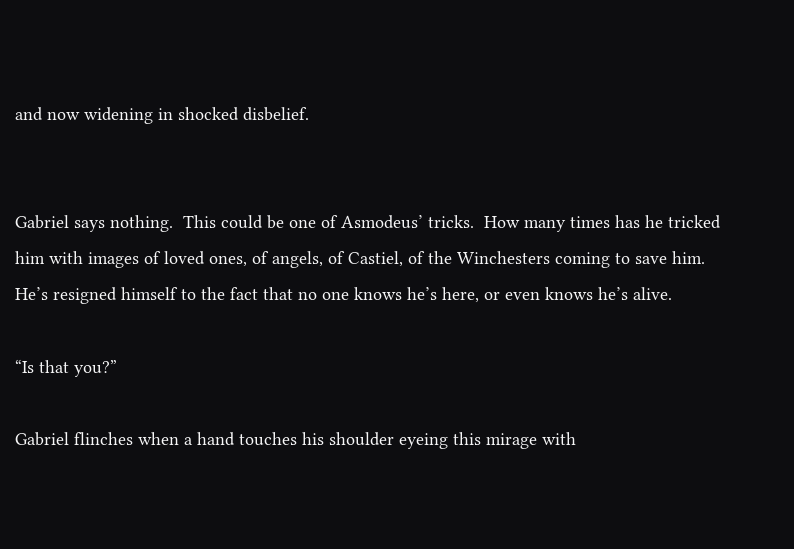and now widening in shocked disbelief.


Gabriel says nothing.  This could be one of Asmodeus’ tricks.  How many times has he tricked him with images of loved ones, of angels, of Castiel, of the Winchesters coming to save him.  He’s resigned himself to the fact that no one knows he’s here, or even knows he’s alive.

“Is that you?”

Gabriel flinches when a hand touches his shoulder eyeing this mirage with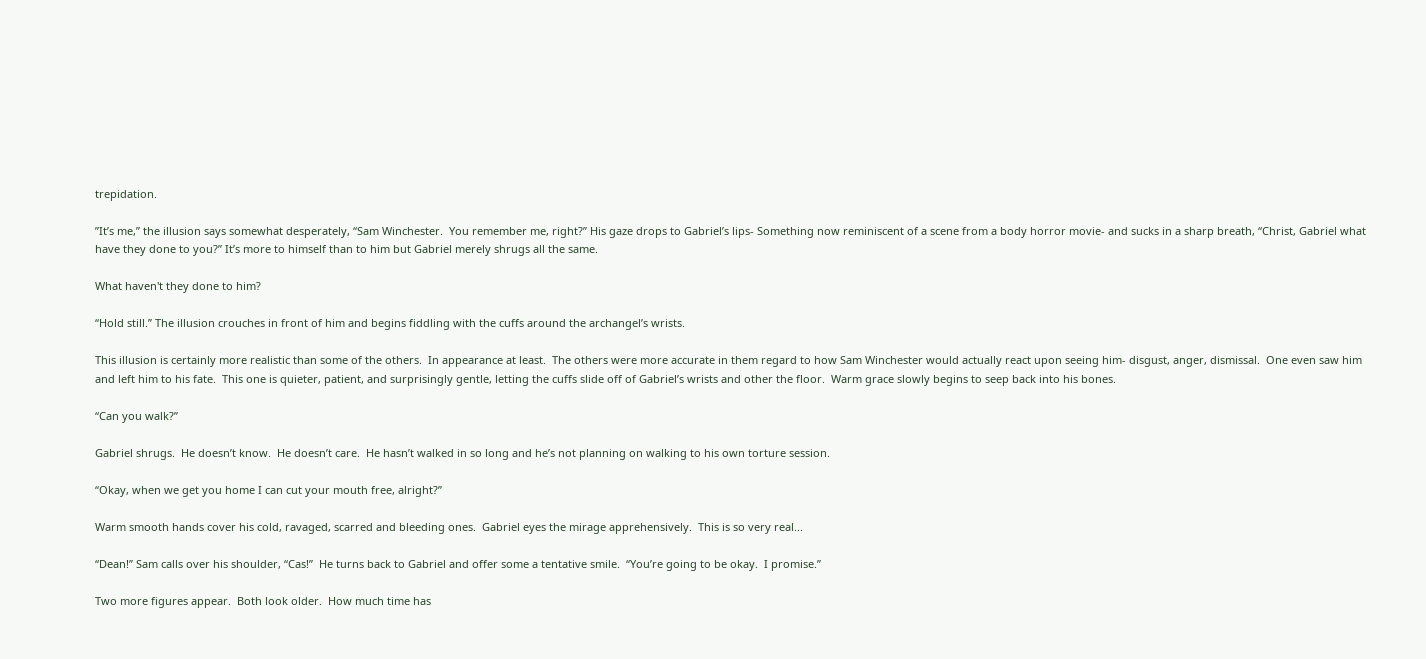trepidation.

”It’s me,” the illusion says somewhat desperately, “Sam Winchester.  You remember me, right?” His gaze drops to Gabriel’s lips- Something now reminiscent of a scene from a body horror movie- and sucks in a sharp breath, “Christ, Gabriel what have they done to you?” It’s more to himself than to him but Gabriel merely shrugs all the same.

What haven't they done to him?

“Hold still.” The illusion crouches in front of him and begins fiddling with the cuffs around the archangel’s wrists.

This illusion is certainly more realistic than some of the others.  In appearance at least.  The others were more accurate in them regard to how Sam Winchester would actually react upon seeing him- disgust, anger, dismissal.  One even saw him and left him to his fate.  This one is quieter, patient, and surprisingly gentle, letting the cuffs slide off of Gabriel’s wrists and other the floor.  Warm grace slowly begins to seep back into his bones.

“Can you walk?”

Gabriel shrugs.  He doesn’t know.  He doesn’t care.  He hasn’t walked in so long and he’s not planning on walking to his own torture session.

“Okay, when we get you home I can cut your mouth free, alright?”

Warm smooth hands cover his cold, ravaged, scarred and bleeding ones.  Gabriel eyes the mirage apprehensively.  This is so very real...

“Dean!” Sam calls over his shoulder, “Cas!”  He turns back to Gabriel and offer some a tentative smile.  “You’re going to be okay.  I promise.”

Two more figures appear.  Both look older.  How much time has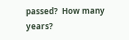passed?  How many years?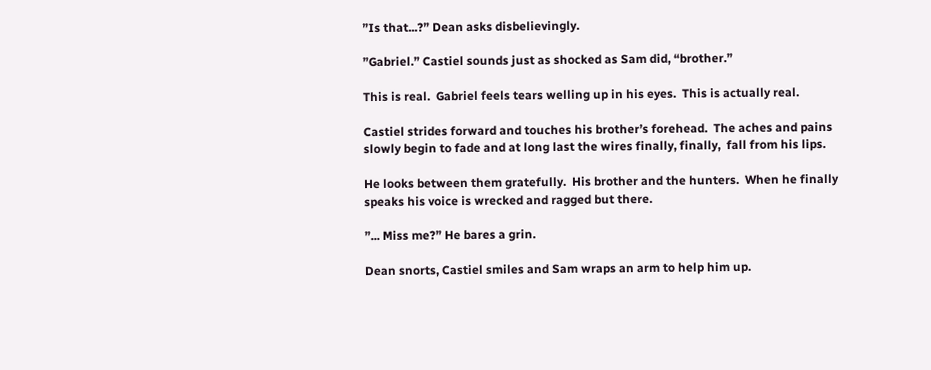”Is that...?” Dean asks disbelievingly.

”Gabriel.” Castiel sounds just as shocked as Sam did, “brother.”

This is real.  Gabriel feels tears welling up in his eyes.  This is actually real.

Castiel strides forward and touches his brother’s forehead.  The aches and pains slowly begin to fade and at long last the wires finally, finally,  fall from his lips.

He looks between them gratefully.  His brother and the hunters.  When he finally speaks his voice is wrecked and ragged but there.

”... Miss me?” He bares a grin.

Dean snorts, Castiel smiles and Sam wraps an arm to help him up.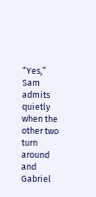“Yes,” Sam admits quietly when the other two turn around and Gabriel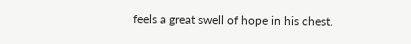feels a great swell of hope in his chest.